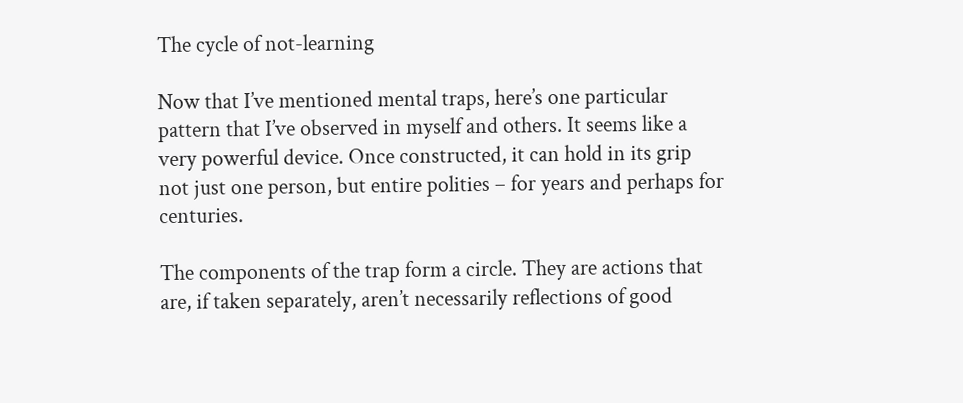The cycle of not-learning

Now that I’ve mentioned mental traps, here’s one particular pattern that I’ve observed in myself and others. It seems like a very powerful device. Once constructed, it can hold in its grip not just one person, but entire polities – for years and perhaps for centuries.

The components of the trap form a circle. They are actions that are, if taken separately, aren’t necessarily reflections of good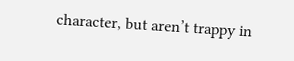character, but aren’t trappy in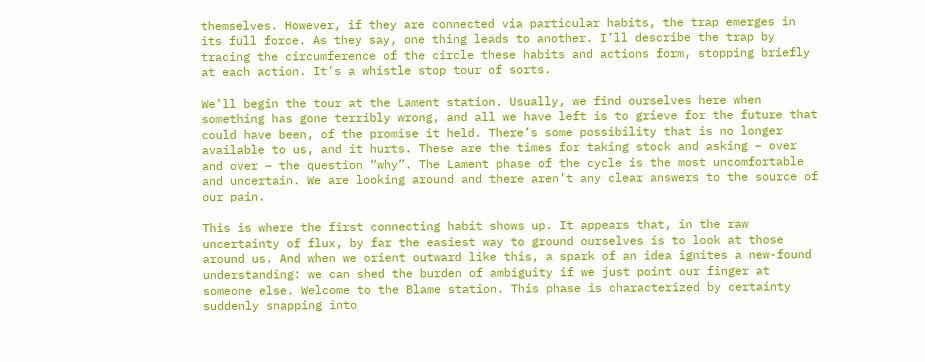themselves. However, if they are connected via particular habits, the trap emerges in its full force. As they say, one thing leads to another. I’ll describe the trap by tracing the circumference of the circle these habits and actions form, stopping briefly at each action. It’s a whistle stop tour of sorts.

We’ll begin the tour at the Lament station. Usually, we find ourselves here when something has gone terribly wrong, and all we have left is to grieve for the future that could have been, of the promise it held. There’s some possibility that is no longer available to us, and it hurts. These are the times for taking stock and asking – over and over – the question “why”. The Lament phase of the cycle is the most uncomfortable and uncertain. We are looking around and there aren’t any clear answers to the source of our pain.

This is where the first connecting habit shows up. It appears that, in the raw uncertainty of flux, by far the easiest way to ground ourselves is to look at those around us. And when we orient outward like this, a spark of an idea ignites a new-found understanding: we can shed the burden of ambiguity if we just point our finger at someone else. Welcome to the Blame station. This phase is characterized by certainty suddenly snapping into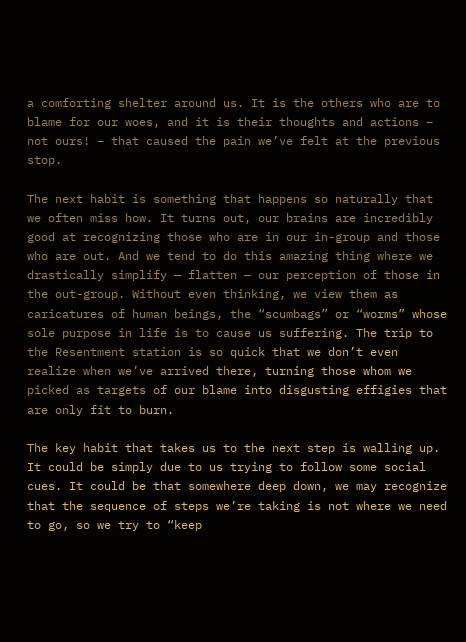a comforting shelter around us. It is the others who are to blame for our woes, and it is their thoughts and actions – not ours! – that caused the pain we’ve felt at the previous stop.

The next habit is something that happens so naturally that we often miss how. It turns out, our brains are incredibly good at recognizing those who are in our in-group and those who are out. And we tend to do this amazing thing where we drastically simplify — flatten — our perception of those in the out-group. Without even thinking, we view them as caricatures of human beings, the “scumbags” or “worms” whose sole purpose in life is to cause us suffering. The trip to the Resentment station is so quick that we don’t even realize when we’ve arrived there, turning those whom we picked as targets of our blame into disgusting effigies that are only fit to burn.

The key habit that takes us to the next step is walling up. It could be simply due to us trying to follow some social cues. It could be that somewhere deep down, we may recognize that the sequence of steps we’re taking is not where we need to go, so we try to “keep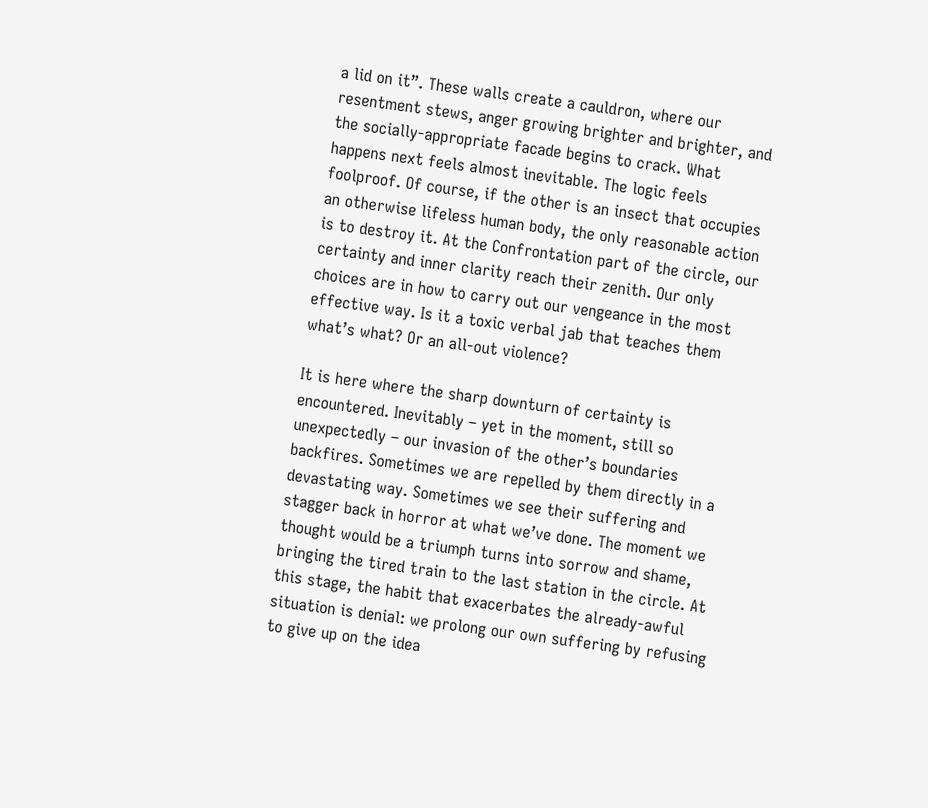a lid on it”. These walls create a cauldron, where our resentment stews, anger growing brighter and brighter, and the socially-appropriate facade begins to crack. What happens next feels almost inevitable. The logic feels foolproof. Of course, if the other is an insect that occupies an otherwise lifeless human body, the only reasonable action is to destroy it. At the Confrontation part of the circle, our certainty and inner clarity reach their zenith. Our only choices are in how to carry out our vengeance in the most effective way. Is it a toxic verbal jab that teaches them what’s what? Or an all-out violence?

It is here where the sharp downturn of certainty is encountered. Inevitably – yet in the moment, still so unexpectedly – our invasion of the other’s boundaries backfires. Sometimes we are repelled by them directly in a devastating way. Sometimes we see their suffering and stagger back in horror at what we’ve done. The moment we thought would be a triumph turns into sorrow and shame, bringing the tired train to the last station in the circle. At this stage, the habit that exacerbates the already-awful situation is denial: we prolong our own suffering by refusing to give up on the idea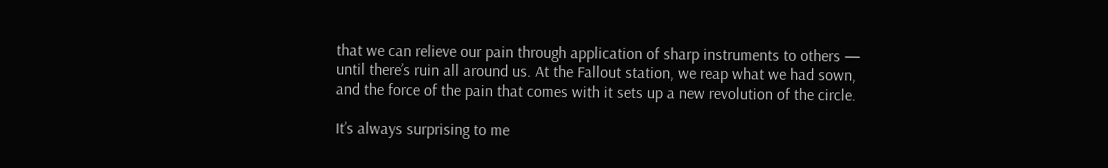that we can relieve our pain through application of sharp instruments to others — until there’s ruin all around us. At the Fallout station, we reap what we had sown, and the force of the pain that comes with it sets up a new revolution of the circle.

It’s always surprising to me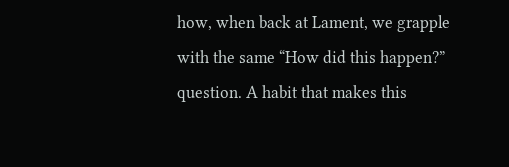how, when back at Lament, we grapple with the same “How did this happen?” question. A habit that makes this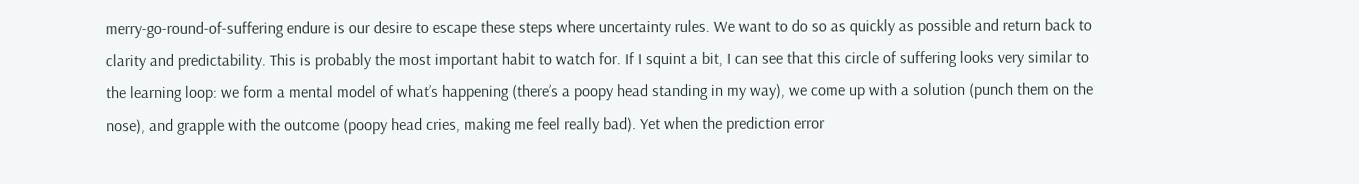merry-go-round-of-suffering endure is our desire to escape these steps where uncertainty rules. We want to do so as quickly as possible and return back to clarity and predictability. This is probably the most important habit to watch for. If I squint a bit, I can see that this circle of suffering looks very similar to the learning loop: we form a mental model of what’s happening (there’s a poopy head standing in my way), we come up with a solution (punch them on the nose), and grapple with the outcome (poopy head cries, making me feel really bad). Yet when the prediction error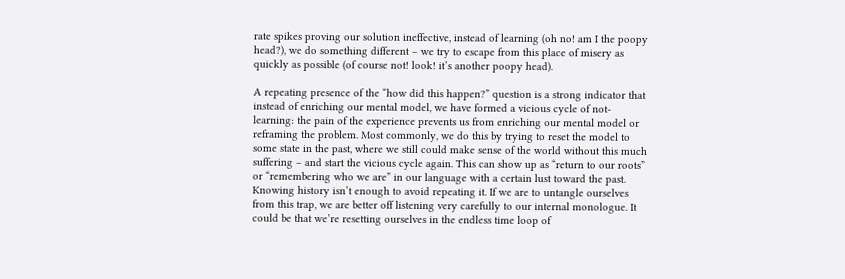rate spikes proving our solution ineffective, instead of learning (oh no! am I the poopy head?), we do something different – we try to escape from this place of misery as quickly as possible (of course not! look! it’s another poopy head).

A repeating presence of the “how did this happen?” question is a strong indicator that instead of enriching our mental model, we have formed a vicious cycle of not-learning: the pain of the experience prevents us from enriching our mental model or reframing the problem. Most commonly, we do this by trying to reset the model to some state in the past, where we still could make sense of the world without this much suffering – and start the vicious cycle again. This can show up as “return to our roots” or “remembering who we are” in our language with a certain lust toward the past. Knowing history isn’t enough to avoid repeating it. If we are to untangle ourselves from this trap, we are better off listening very carefully to our internal monologue. It could be that we’re resetting ourselves in the endless time loop of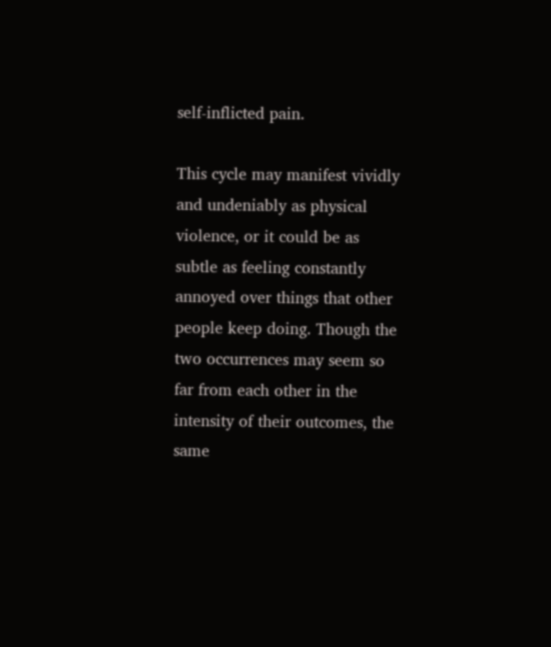self-inflicted pain.

This cycle may manifest vividly and undeniably as physical violence, or it could be as subtle as feeling constantly annoyed over things that other people keep doing. Though the two occurrences may seem so far from each other in the intensity of their outcomes, the same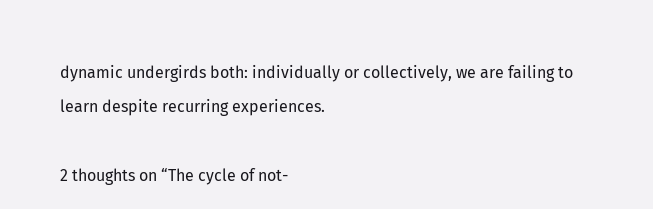dynamic undergirds both: individually or collectively, we are failing to learn despite recurring experiences.

2 thoughts on “The cycle of not-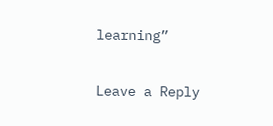learning”

Leave a Reply